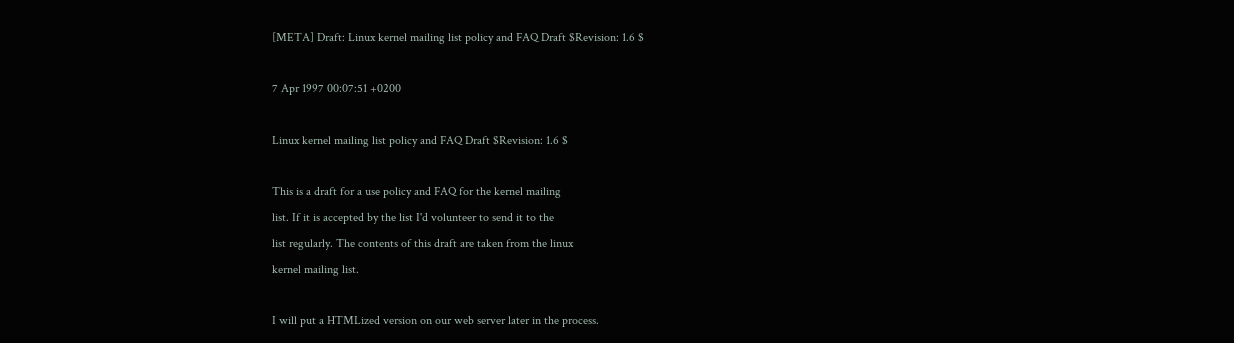[META] Draft: Linux kernel mailing list policy and FAQ Draft $Revision: 1.6 $

7 Apr 1997 00:07:51 +0200

Linux kernel mailing list policy and FAQ Draft $Revision: 1.6 $

This is a draft for a use policy and FAQ for the kernel mailing
list. If it is accepted by the list I'd volunteer to send it to the
list regularly. The contents of this draft are taken from the linux
kernel mailing list.

I will put a HTMLized version on our web server later in the process.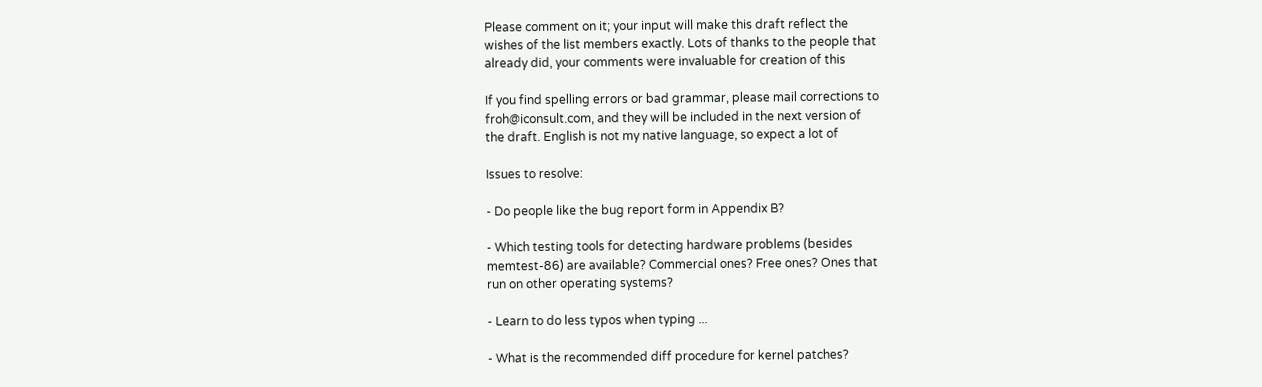Please comment on it; your input will make this draft reflect the
wishes of the list members exactly. Lots of thanks to the people that
already did, your comments were invaluable for creation of this

If you find spelling errors or bad grammar, please mail corrections to
froh@iconsult.com, and they will be included in the next version of
the draft. English is not my native language, so expect a lot of

Issues to resolve:

- Do people like the bug report form in Appendix B?

- Which testing tools for detecting hardware problems (besides
memtest-86) are available? Commercial ones? Free ones? Ones that
run on other operating systems?

- Learn to do less typos when typing ...

- What is the recommended diff procedure for kernel patches?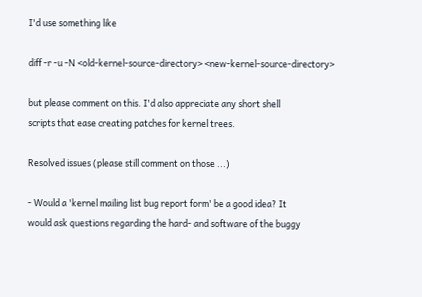I'd use something like

diff -r -u -N <old-kernel-source-directory> <new-kernel-source-directory>

but please comment on this. I'd also appreciate any short shell
scripts that ease creating patches for kernel trees.

Resolved issues (please still comment on those ...)

- Would a 'kernel mailing list bug report form' be a good idea? It
would ask questions regarding the hard- and software of the buggy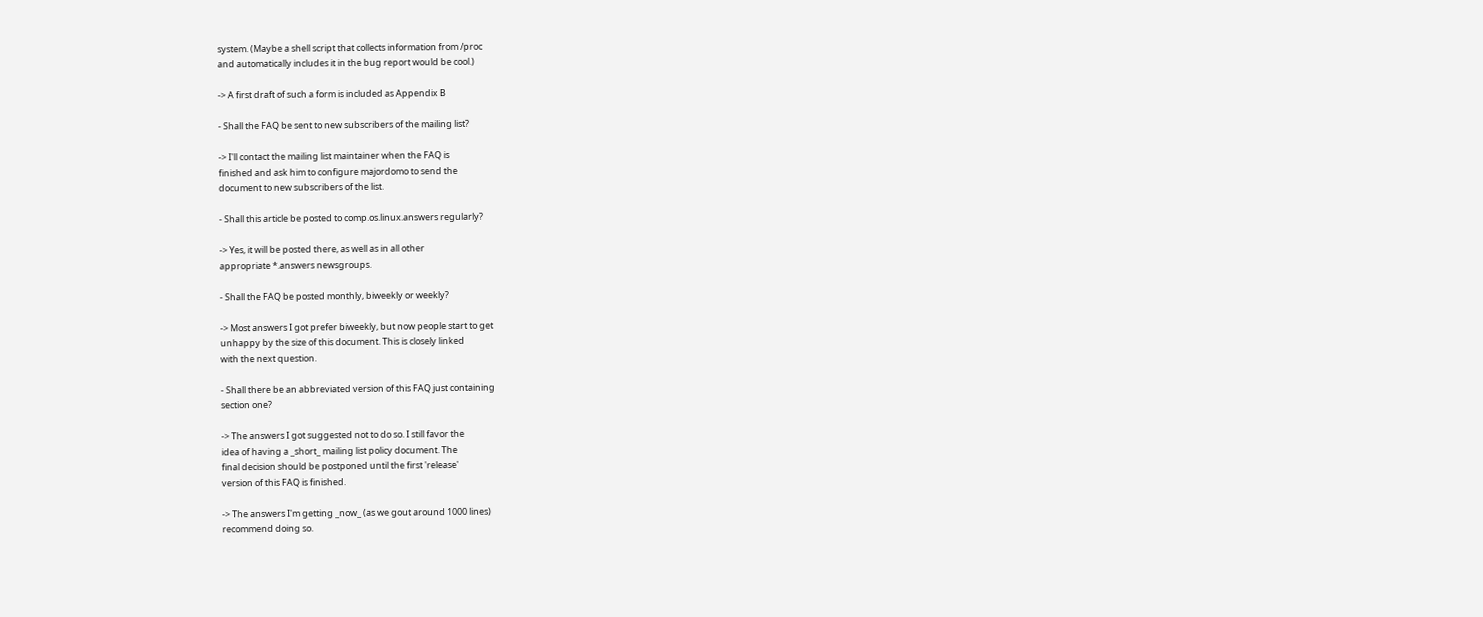system. (Maybe a shell script that collects information from /proc
and automatically includes it in the bug report would be cool.)

-> A first draft of such a form is included as Appendix B

- Shall the FAQ be sent to new subscribers of the mailing list?

-> I'll contact the mailing list maintainer when the FAQ is
finished and ask him to configure majordomo to send the
document to new subscribers of the list.

- Shall this article be posted to comp.os.linux.answers regularly?

-> Yes, it will be posted there, as well as in all other
appropriate *.answers newsgroups.

- Shall the FAQ be posted monthly, biweekly or weekly?

-> Most answers I got prefer biweekly, but now people start to get
unhappy by the size of this document. This is closely linked
with the next question.

- Shall there be an abbreviated version of this FAQ just containing
section one?

-> The answers I got suggested not to do so. I still favor the
idea of having a _short_ mailing list policy document. The
final decision should be postponed until the first 'release'
version of this FAQ is finished.

-> The answers I'm getting _now_ (as we gout around 1000 lines)
recommend doing so.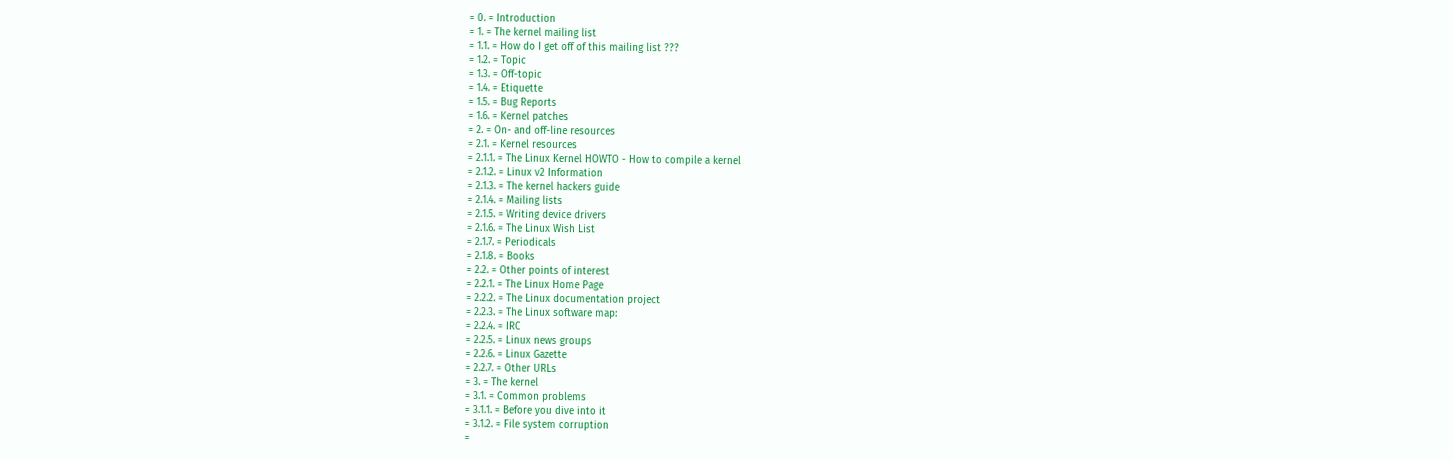= 0. = Introduction
= 1. = The kernel mailing list
= 1.1. = How do I get off of this mailing list ???
= 1.2. = Topic
= 1.3. = Off-topic
= 1.4. = Etiquette
= 1.5. = Bug Reports
= 1.6. = Kernel patches
= 2. = On- and off-line resources
= 2.1. = Kernel resources
= 2.1.1. = The Linux Kernel HOWTO - How to compile a kernel
= 2.1.2. = Linux v2 Information
= 2.1.3. = The kernel hackers guide
= 2.1.4. = Mailing lists
= 2.1.5. = Writing device drivers
= 2.1.6. = The Linux Wish List
= 2.1.7. = Periodicals
= 2.1.8. = Books
= 2.2. = Other points of interest
= 2.2.1. = The Linux Home Page
= 2.2.2. = The Linux documentation project
= 2.2.3. = The Linux software map:
= 2.2.4. = IRC
= 2.2.5. = Linux news groups
= 2.2.6. = Linux Gazette
= 2.2.7. = Other URLs
= 3. = The kernel
= 3.1. = Common problems
= 3.1.1. = Before you dive into it
= 3.1.2. = File system corruption
=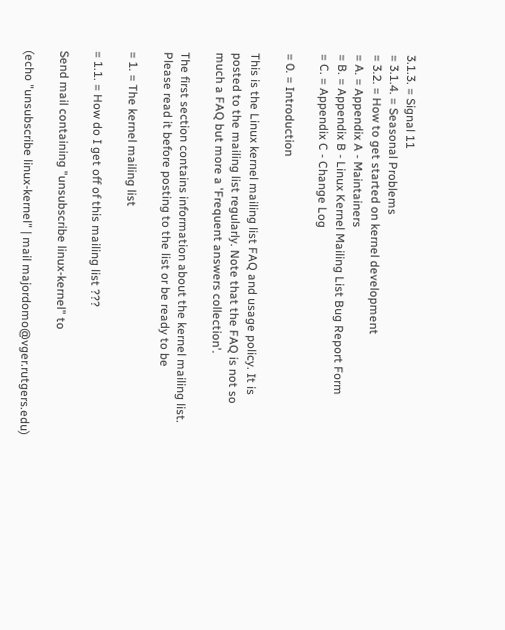3.1.3. = Signal 11
= 3.1.4. = Seasonal Problems
= 3.2. = How to get started on kernel development
= A. = Appendix A - Maintainers
= B. = Appendix B - Linux Kernel Mailing List Bug Report Form
= C. = Appendix C - Change Log

= 0. = Introduction

This is the Linux kernel mailing list FAQ and usage policy. It is
posted to the mailing list regularly. Note that the FAQ is not so
much a FAQ but more a 'Frequent answers collection'.

The first section contains information about the kernel mailing list.
Please read it before posting to the list or be ready to be

= 1. = The kernel mailing list

= 1.1. = How do I get off of this mailing list ???

Send mail containing "unsubscribe linux-kernel" to

(echo "unsubscribe linux-kernel" | mail majordomo@vger.rutgers.edu)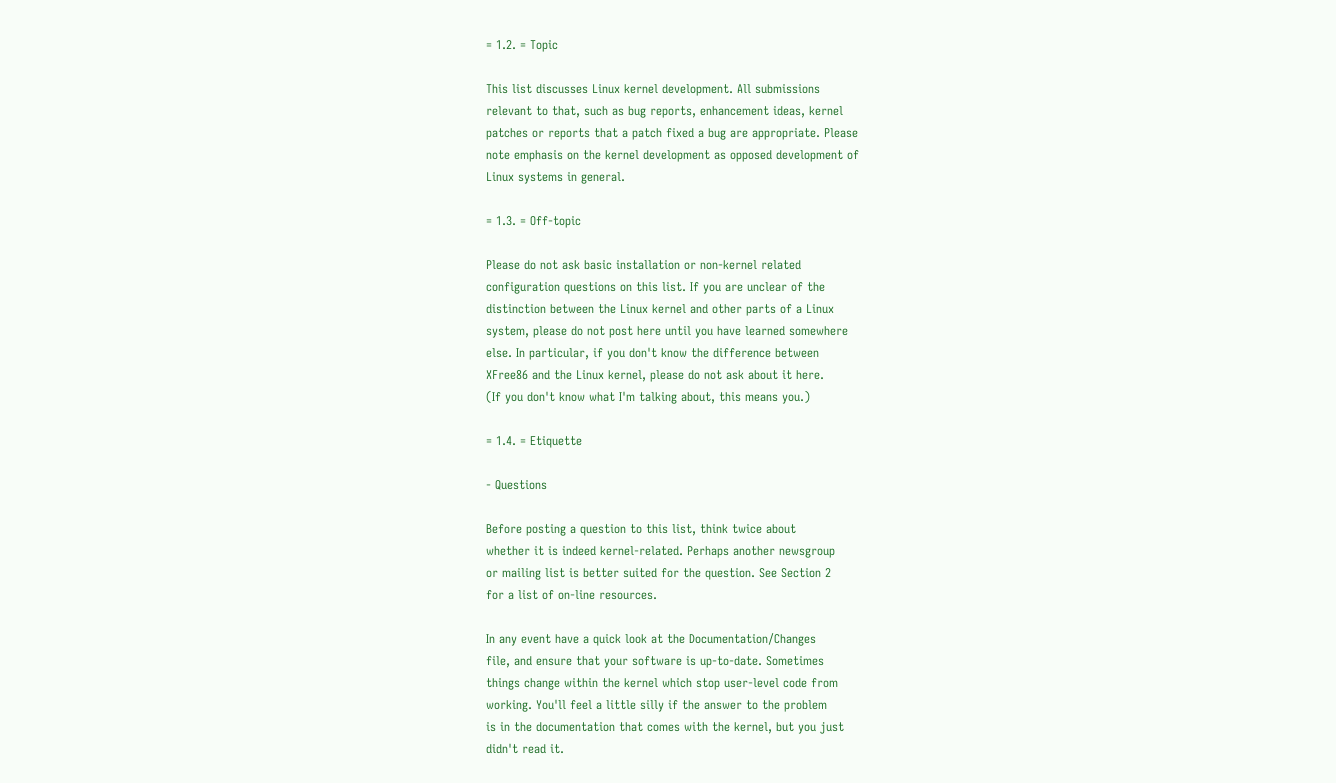= 1.2. = Topic

This list discusses Linux kernel development. All submissions
relevant to that, such as bug reports, enhancement ideas, kernel
patches or reports that a patch fixed a bug are appropriate. Please
note emphasis on the kernel development as opposed development of
Linux systems in general.

= 1.3. = Off-topic

Please do not ask basic installation or non-kernel related
configuration questions on this list. If you are unclear of the
distinction between the Linux kernel and other parts of a Linux
system, please do not post here until you have learned somewhere
else. In particular, if you don't know the difference between
XFree86 and the Linux kernel, please do not ask about it here.
(If you don't know what I'm talking about, this means you.)

= 1.4. = Etiquette

- Questions

Before posting a question to this list, think twice about
whether it is indeed kernel-related. Perhaps another newsgroup
or mailing list is better suited for the question. See Section 2
for a list of on-line resources.

In any event have a quick look at the Documentation/Changes
file, and ensure that your software is up-to-date. Sometimes
things change within the kernel which stop user-level code from
working. You'll feel a little silly if the answer to the problem
is in the documentation that comes with the kernel, but you just
didn't read it.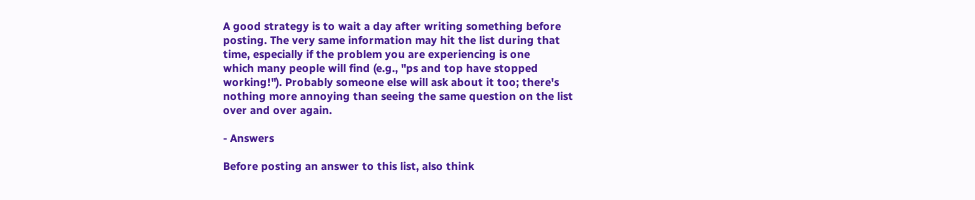A good strategy is to wait a day after writing something before
posting. The very same information may hit the list during that
time, especially if the problem you are experiencing is one
which many people will find (e.g., "ps and top have stopped
working!"). Probably someone else will ask about it too; there's
nothing more annoying than seeing the same question on the list
over and over again.

- Answers

Before posting an answer to this list, also think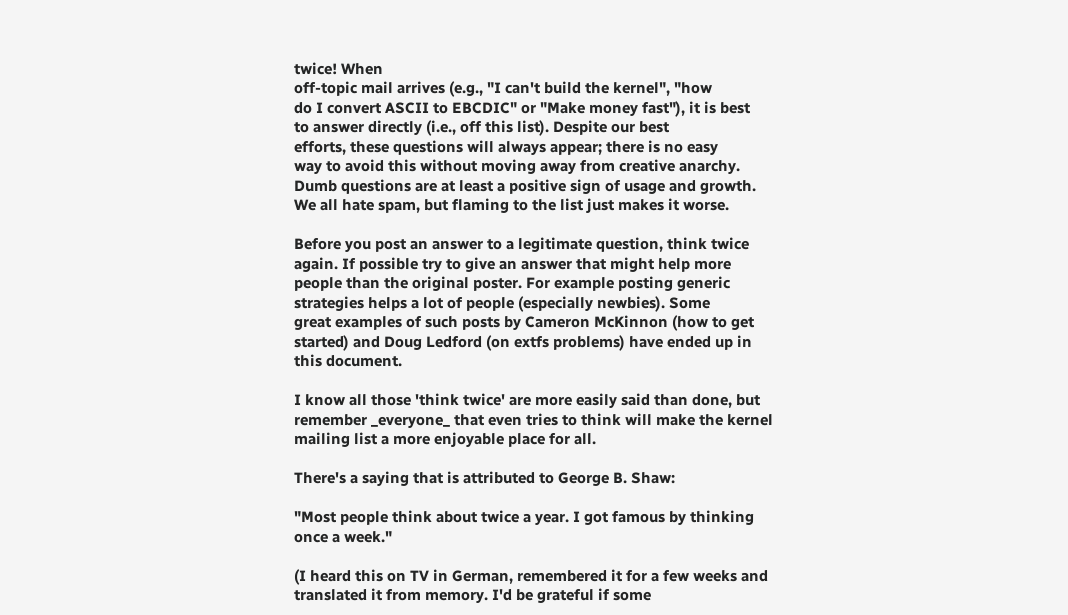twice! When
off-topic mail arrives (e.g., "I can't build the kernel", "how
do I convert ASCII to EBCDIC" or "Make money fast"), it is best
to answer directly (i.e., off this list). Despite our best
efforts, these questions will always appear; there is no easy
way to avoid this without moving away from creative anarchy.
Dumb questions are at least a positive sign of usage and growth.
We all hate spam, but flaming to the list just makes it worse.

Before you post an answer to a legitimate question, think twice
again. If possible try to give an answer that might help more
people than the original poster. For example posting generic
strategies helps a lot of people (especially newbies). Some
great examples of such posts by Cameron McKinnon (how to get
started) and Doug Ledford (on extfs problems) have ended up in
this document.

I know all those 'think twice' are more easily said than done, but
remember _everyone_ that even tries to think will make the kernel
mailing list a more enjoyable place for all.

There's a saying that is attributed to George B. Shaw:

"Most people think about twice a year. I got famous by thinking
once a week."

(I heard this on TV in German, remembered it for a few weeks and
translated it from memory. I'd be grateful if some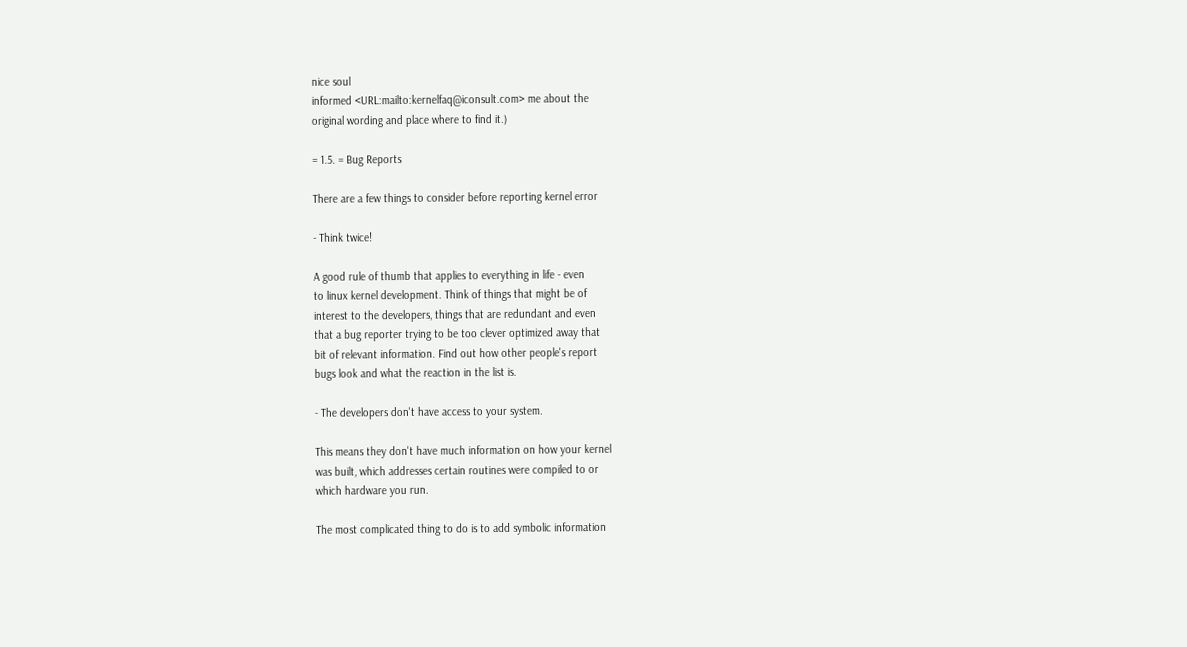nice soul
informed <URL:mailto:kernelfaq@iconsult.com> me about the
original wording and place where to find it.)

= 1.5. = Bug Reports

There are a few things to consider before reporting kernel error

- Think twice!

A good rule of thumb that applies to everything in life - even
to linux kernel development. Think of things that might be of
interest to the developers, things that are redundant and even
that a bug reporter trying to be too clever optimized away that
bit of relevant information. Find out how other people's report
bugs look and what the reaction in the list is.

- The developers don't have access to your system.

This means they don't have much information on how your kernel
was built, which addresses certain routines were compiled to or
which hardware you run.

The most complicated thing to do is to add symbolic information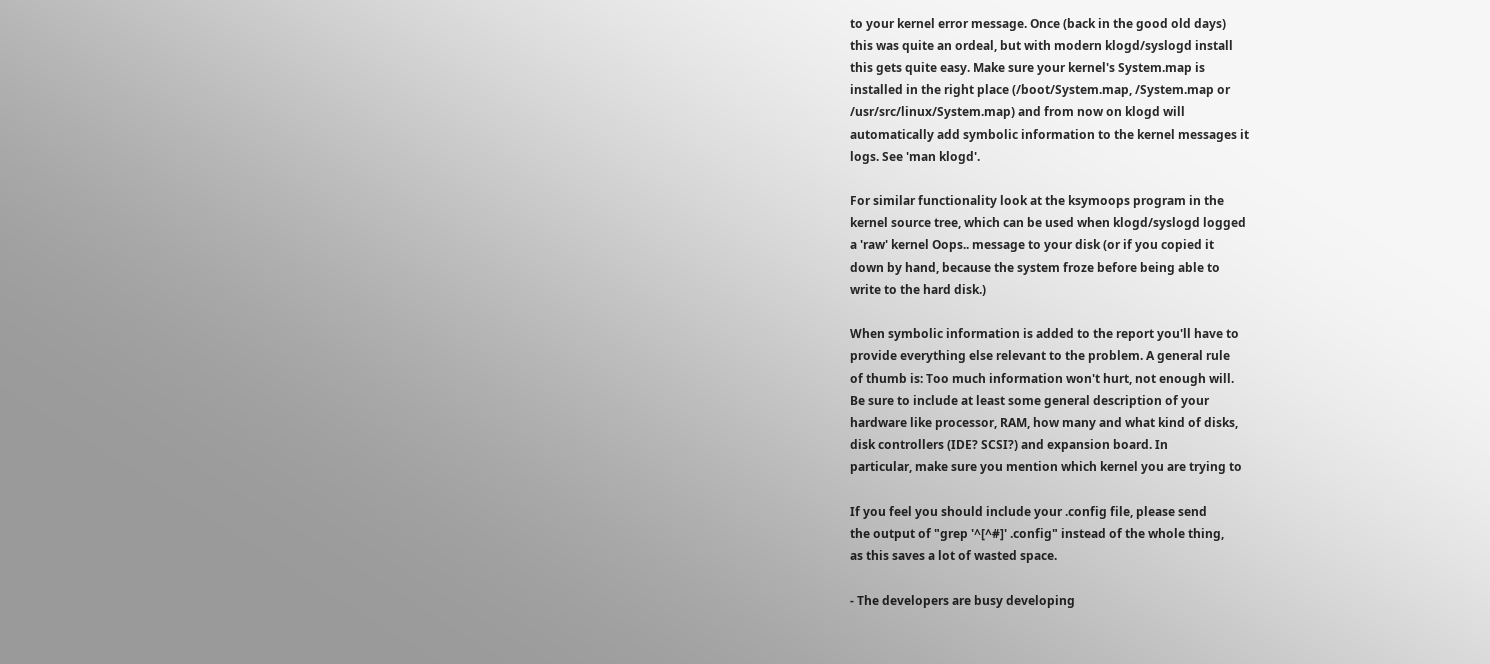to your kernel error message. Once (back in the good old days)
this was quite an ordeal, but with modern klogd/syslogd install
this gets quite easy. Make sure your kernel's System.map is
installed in the right place (/boot/System.map, /System.map or
/usr/src/linux/System.map) and from now on klogd will
automatically add symbolic information to the kernel messages it
logs. See 'man klogd'.

For similar functionality look at the ksymoops program in the
kernel source tree, which can be used when klogd/syslogd logged
a 'raw' kernel Oops.. message to your disk (or if you copied it
down by hand, because the system froze before being able to
write to the hard disk.)

When symbolic information is added to the report you'll have to
provide everything else relevant to the problem. A general rule
of thumb is: Too much information won't hurt, not enough will.
Be sure to include at least some general description of your
hardware like processor, RAM, how many and what kind of disks,
disk controllers (IDE? SCSI?) and expansion board. In
particular, make sure you mention which kernel you are trying to

If you feel you should include your .config file, please send
the output of "grep '^[^#]' .config" instead of the whole thing,
as this saves a lot of wasted space.

- The developers are busy developing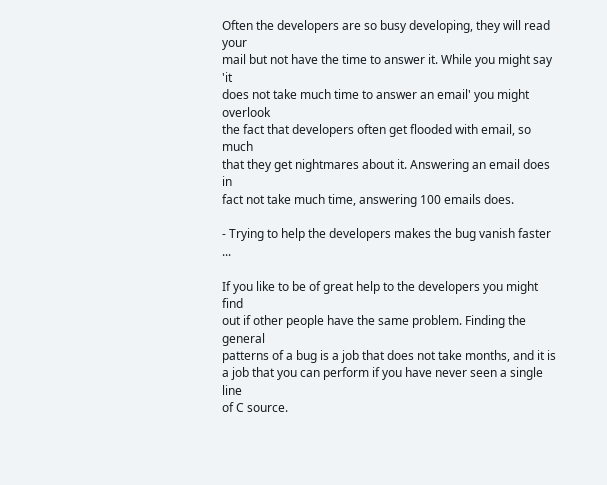Often the developers are so busy developing, they will read your
mail but not have the time to answer it. While you might say 'it
does not take much time to answer an email' you might overlook
the fact that developers often get flooded with email, so much
that they get nightmares about it. Answering an email does in
fact not take much time, answering 100 emails does.

- Trying to help the developers makes the bug vanish faster ...

If you like to be of great help to the developers you might find
out if other people have the same problem. Finding the general
patterns of a bug is a job that does not take months, and it is
a job that you can perform if you have never seen a single line
of C source.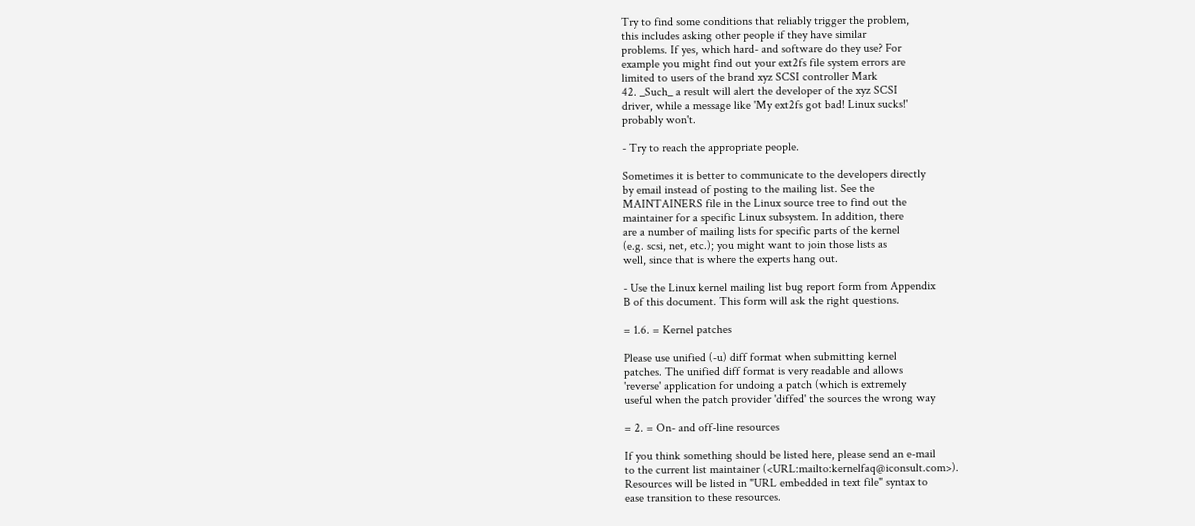Try to find some conditions that reliably trigger the problem,
this includes asking other people if they have similar
problems. If yes, which hard- and software do they use? For
example you might find out your ext2fs file system errors are
limited to users of the brand xyz SCSI controller Mark
42. _Such_ a result will alert the developer of the xyz SCSI
driver, while a message like 'My ext2fs got bad! Linux sucks!'
probably won't.

- Try to reach the appropriate people.

Sometimes it is better to communicate to the developers directly
by email instead of posting to the mailing list. See the
MAINTAINERS file in the Linux source tree to find out the
maintainer for a specific Linux subsystem. In addition, there
are a number of mailing lists for specific parts of the kernel
(e.g. scsi, net, etc.); you might want to join those lists as
well, since that is where the experts hang out.

- Use the Linux kernel mailing list bug report form from Appendix
B of this document. This form will ask the right questions.

= 1.6. = Kernel patches

Please use unified (-u) diff format when submitting kernel
patches. The unified diff format is very readable and allows
'reverse' application for undoing a patch (which is extremely
useful when the patch provider 'diffed' the sources the wrong way

= 2. = On- and off-line resources

If you think something should be listed here, please send an e-mail
to the current list maintainer (<URL:mailto:kernelfaq@iconsult.com>).
Resources will be listed in "URL embedded in text file" syntax to
ease transition to these resources.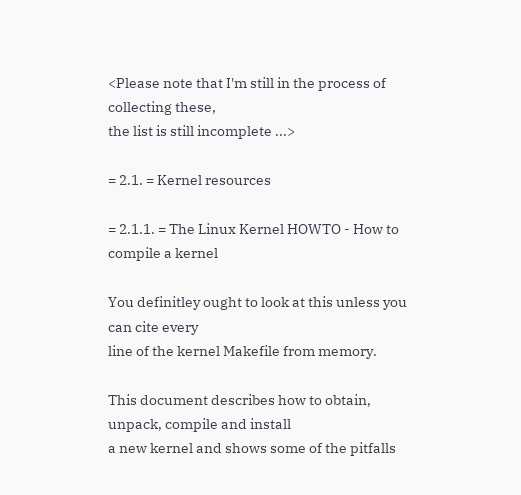<Please note that I'm still in the process of collecting these,
the list is still incomplete ...>

= 2.1. = Kernel resources

= 2.1.1. = The Linux Kernel HOWTO - How to compile a kernel

You definitley ought to look at this unless you can cite every
line of the kernel Makefile from memory.

This document describes how to obtain, unpack, compile and install
a new kernel and shows some of the pitfalls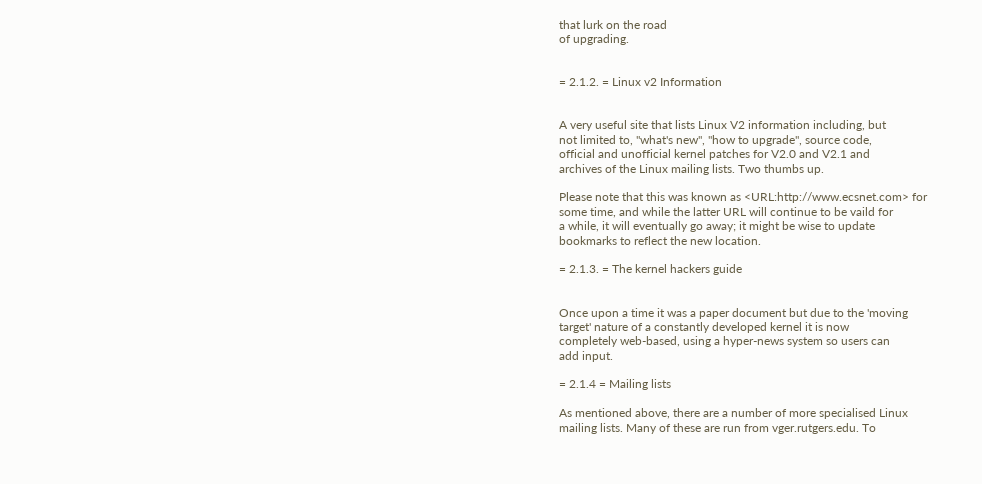that lurk on the road
of upgrading.


= 2.1.2. = Linux v2 Information


A very useful site that lists Linux V2 information including, but
not limited to, "what's new", "how to upgrade", source code,
official and unofficial kernel patches for V2.0 and V2.1 and
archives of the Linux mailing lists. Two thumbs up.

Please note that this was known as <URL:http://www.ecsnet.com> for
some time, and while the latter URL will continue to be vaild for
a while, it will eventually go away; it might be wise to update
bookmarks to reflect the new location.

= 2.1.3. = The kernel hackers guide


Once upon a time it was a paper document but due to the 'moving
target' nature of a constantly developed kernel it is now
completely web-based, using a hyper-news system so users can
add input.

= 2.1.4 = Mailing lists

As mentioned above, there are a number of more specialised Linux
mailing lists. Many of these are run from vger.rutgers.edu. To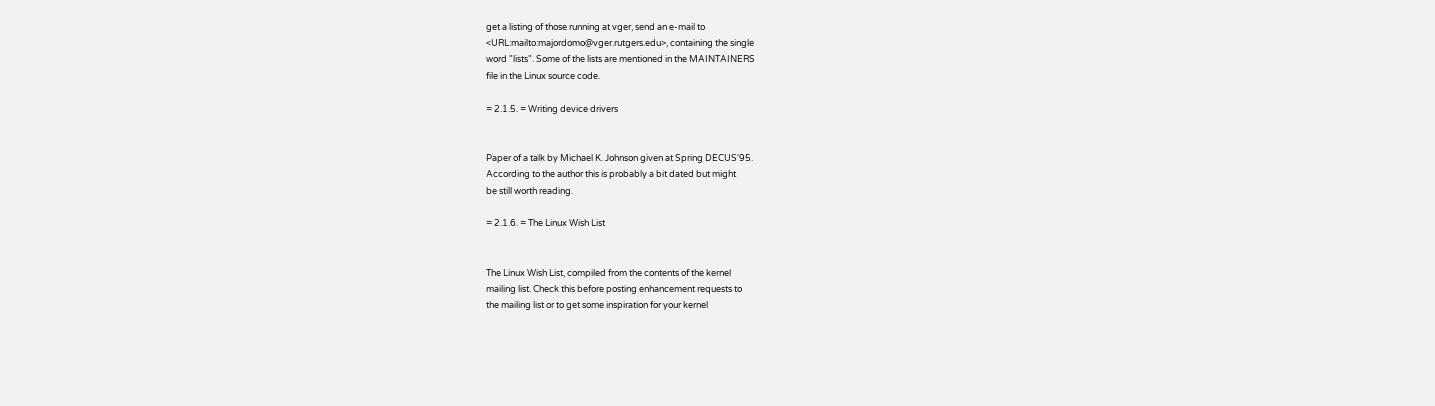get a listing of those running at vger, send an e-mail to
<URL:mailto:majordomo@vger.rutgers.edu>, containing the single
word "lists". Some of the lists are mentioned in the MAINTAINERS
file in the Linux source code.

= 2.1.5. = Writing device drivers


Paper of a talk by Michael K. Johnson given at Spring DECUS'95.
According to the author this is probably a bit dated but might
be still worth reading.

= 2.1.6. = The Linux Wish List


The Linux Wish List, compiled from the contents of the kernel
mailing list. Check this before posting enhancement requests to
the mailing list or to get some inspiration for your kernel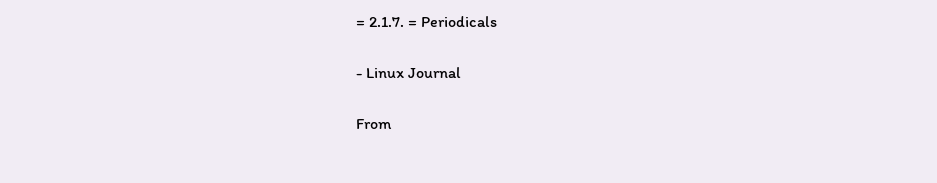= 2.1.7. = Periodicals

- Linux Journal

From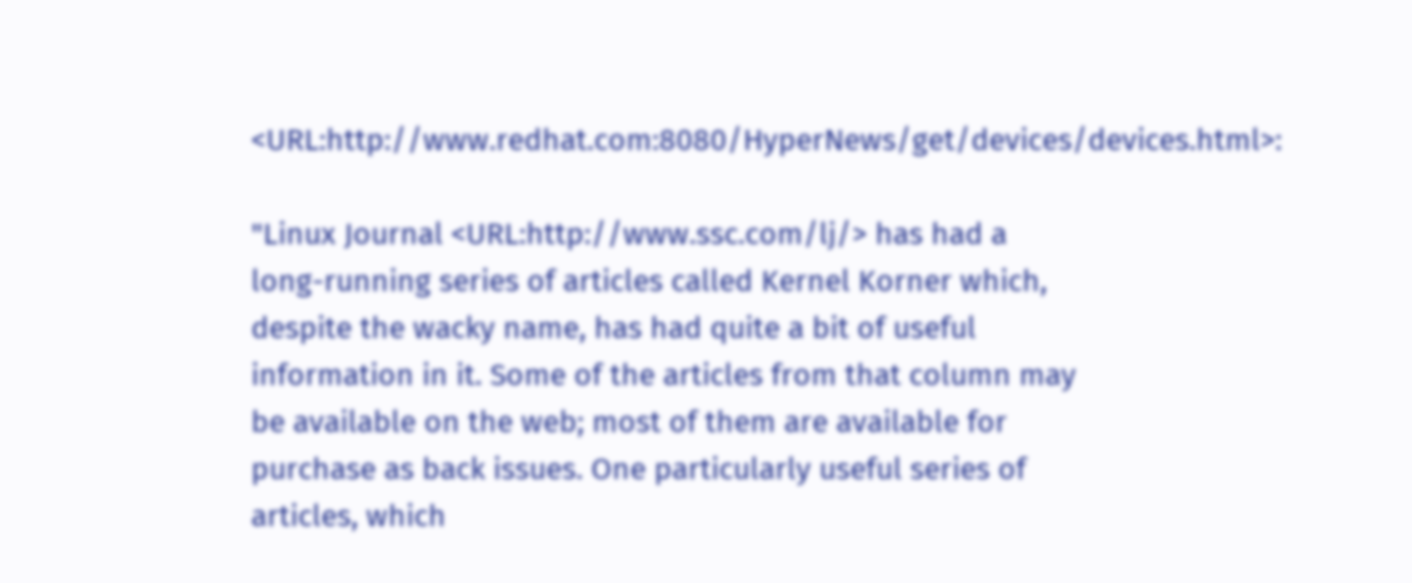<URL:http://www.redhat.com:8080/HyperNews/get/devices/devices.html>:

"Linux Journal <URL:http://www.ssc.com/lj/> has had a
long-running series of articles called Kernel Korner which,
despite the wacky name, has had quite a bit of useful
information in it. Some of the articles from that column may
be available on the web; most of them are available for
purchase as back issues. One particularly useful series of
articles, which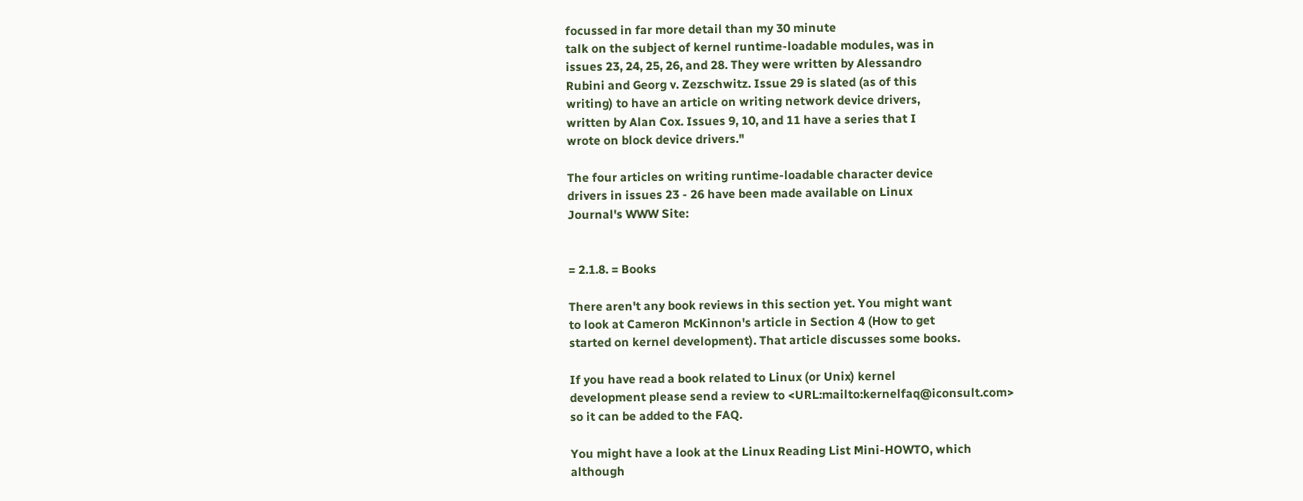focussed in far more detail than my 30 minute
talk on the subject of kernel runtime-loadable modules, was in
issues 23, 24, 25, 26, and 28. They were written by Alessandro
Rubini and Georg v. Zezschwitz. Issue 29 is slated (as of this
writing) to have an article on writing network device drivers,
written by Alan Cox. Issues 9, 10, and 11 have a series that I
wrote on block device drivers."

The four articles on writing runtime-loadable character device
drivers in issues 23 - 26 have been made available on Linux
Journal's WWW Site:


= 2.1.8. = Books

There aren't any book reviews in this section yet. You might want
to look at Cameron McKinnon's article in Section 4 (How to get
started on kernel development). That article discusses some books.

If you have read a book related to Linux (or Unix) kernel
development please send a review to <URL:mailto:kernelfaq@iconsult.com>
so it can be added to the FAQ.

You might have a look at the Linux Reading List Mini-HOWTO, which
although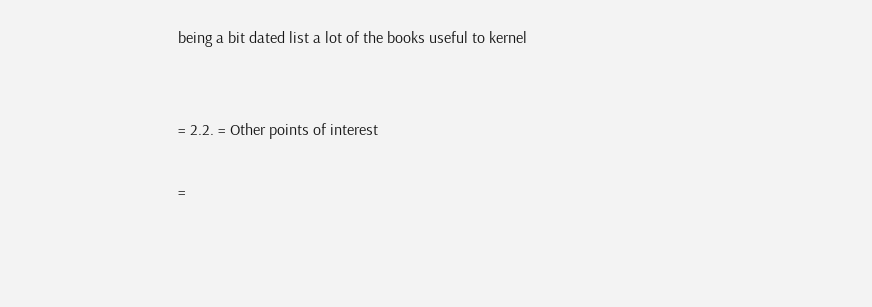being a bit dated list a lot of the books useful to kernel


= 2.2. = Other points of interest

=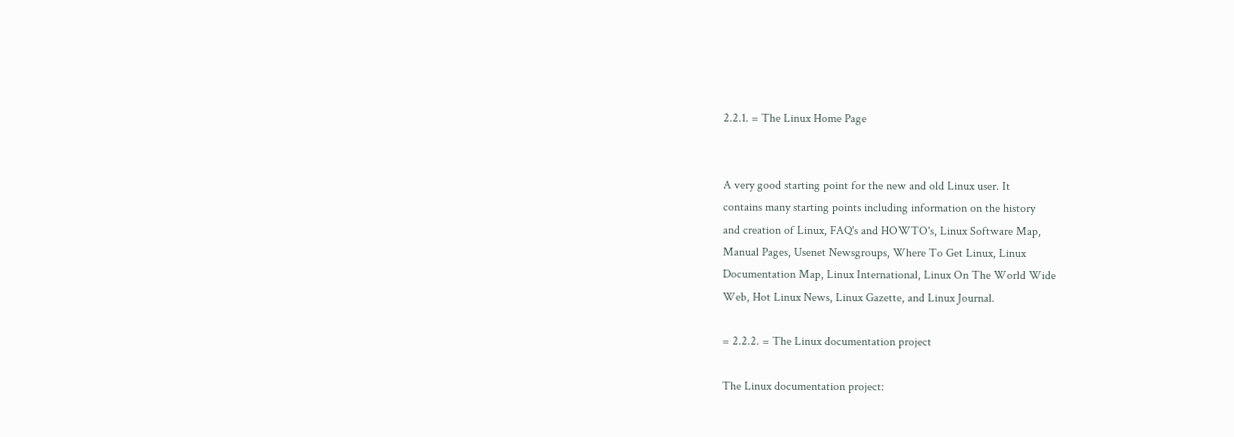2.2.1. = The Linux Home Page


A very good starting point for the new and old Linux user. It
contains many starting points including information on the history
and creation of Linux, FAQ's and HOWTO's, Linux Software Map,
Manual Pages, Usenet Newsgroups, Where To Get Linux, Linux
Documentation Map, Linux International, Linux On The World Wide
Web, Hot Linux News, Linux Gazette, and Linux Journal.

= 2.2.2. = The Linux documentation project

The Linux documentation project: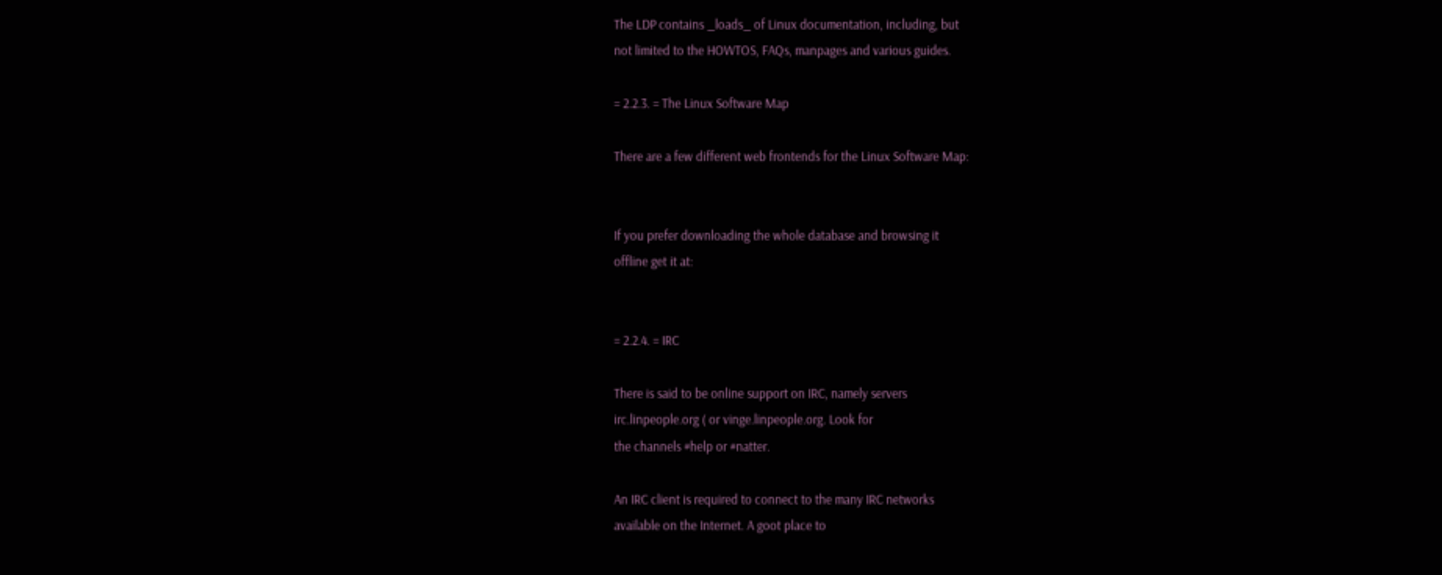The LDP contains _loads_ of Linux documentation, including, but
not limited to the HOWTOS, FAQs, manpages and various guides.

= 2.2.3. = The Linux Software Map

There are a few different web frontends for the Linux Software Map:


If you prefer downloading the whole database and browsing it
offline get it at:


= 2.2.4. = IRC

There is said to be online support on IRC, namely servers
irc.linpeople.org ( or vinge.linpeople.org. Look for
the channels #help or #natter.

An IRC client is required to connect to the many IRC networks
available on the Internet. A goot place to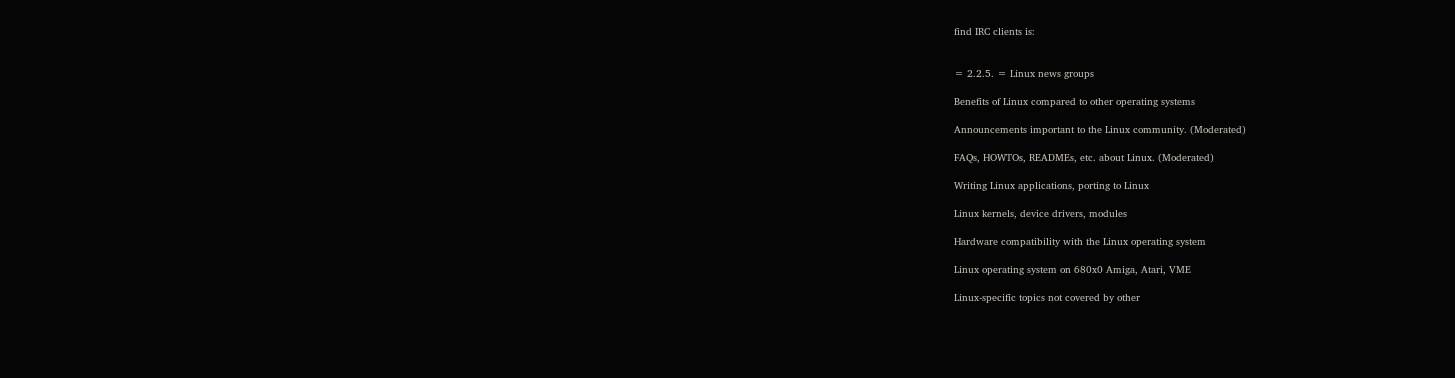find IRC clients is:


= 2.2.5. = Linux news groups

Benefits of Linux compared to other operating systems

Announcements important to the Linux community. (Moderated)

FAQs, HOWTOs, READMEs, etc. about Linux. (Moderated)

Writing Linux applications, porting to Linux

Linux kernels, device drivers, modules

Hardware compatibility with the Linux operating system

Linux operating system on 680x0 Amiga, Atari, VME

Linux-specific topics not covered by other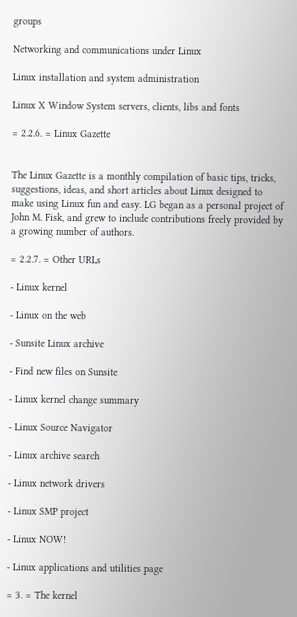groups

Networking and communications under Linux

Linux installation and system administration

Linux X Window System servers, clients, libs and fonts

= 2.2.6. = Linux Gazette


The Linux Gazette is a monthly compilation of basic tips, tricks,
suggestions, ideas, and short articles about Linux designed to
make using Linux fun and easy. LG began as a personal project of
John M. Fisk, and grew to include contributions freely provided by
a growing number of authors.

= 2.2.7. = Other URLs

- Linux kernel

- Linux on the web

- Sunsite Linux archive

- Find new files on Sunsite

- Linux kernel change summary

- Linux Source Navigator

- Linux archive search

- Linux network drivers

- Linux SMP project

- Linux NOW!

- Linux applications and utilities page

= 3. = The kernel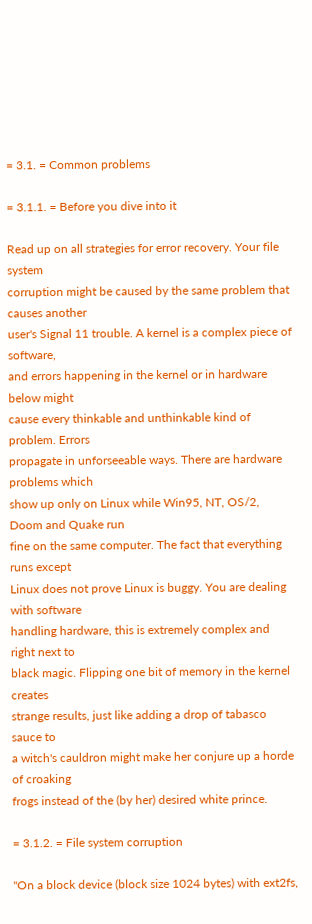= 3.1. = Common problems

= 3.1.1. = Before you dive into it

Read up on all strategies for error recovery. Your file system
corruption might be caused by the same problem that causes another
user's Signal 11 trouble. A kernel is a complex piece of software,
and errors happening in the kernel or in hardware below might
cause every thinkable and unthinkable kind of problem. Errors
propagate in unforseeable ways. There are hardware problems which
show up only on Linux while Win95, NT, OS/2, Doom and Quake run
fine on the same computer. The fact that everything runs except
Linux does not prove Linux is buggy. You are dealing with software
handling hardware, this is extremely complex and right next to
black magic. Flipping one bit of memory in the kernel creates
strange results, just like adding a drop of tabasco sauce to
a witch's cauldron might make her conjure up a horde of croaking
frogs instead of the (by her) desired white prince.

= 3.1.2. = File system corruption

"On a block device (block size 1024 bytes) with ext2fs,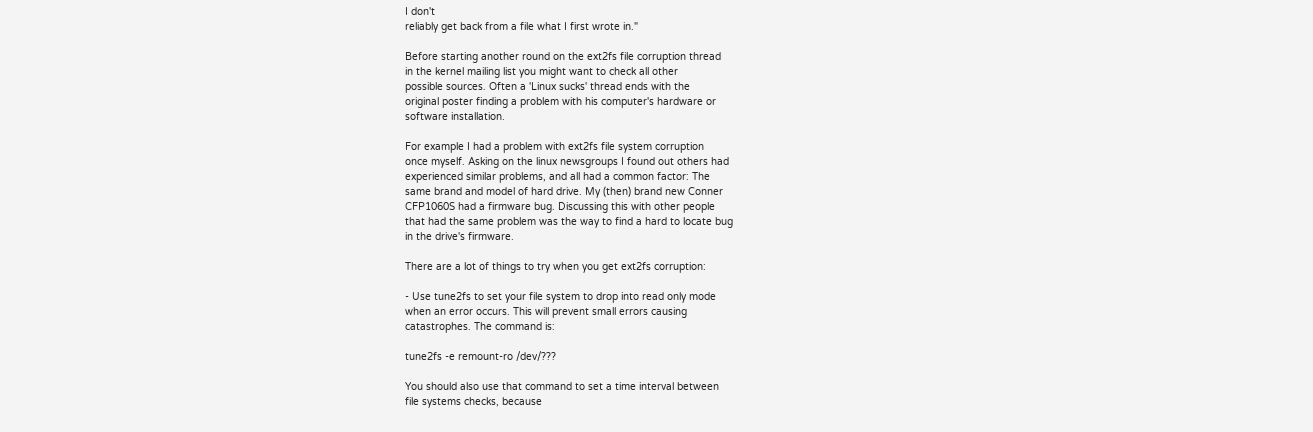I don't
reliably get back from a file what I first wrote in."

Before starting another round on the ext2fs file corruption thread
in the kernel mailing list you might want to check all other
possible sources. Often a 'Linux sucks' thread ends with the
original poster finding a problem with his computer's hardware or
software installation.

For example I had a problem with ext2fs file system corruption
once myself. Asking on the linux newsgroups I found out others had
experienced similar problems, and all had a common factor: The
same brand and model of hard drive. My (then) brand new Conner
CFP1060S had a firmware bug. Discussing this with other people
that had the same problem was the way to find a hard to locate bug
in the drive's firmware.

There are a lot of things to try when you get ext2fs corruption:

- Use tune2fs to set your file system to drop into read only mode
when an error occurs. This will prevent small errors causing
catastrophes. The command is:

tune2fs -e remount-ro /dev/???

You should also use that command to set a time interval between
file systems checks, because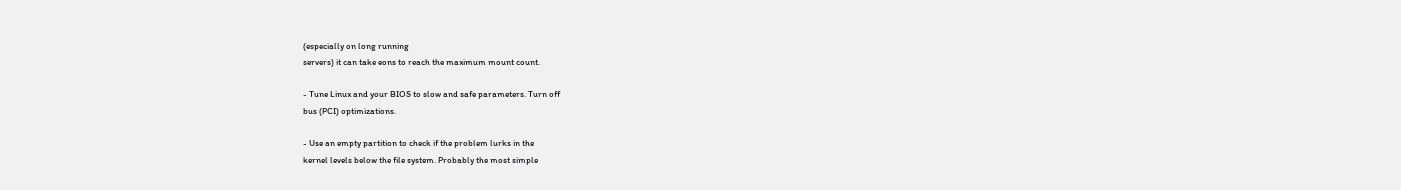(especially on long running
servers) it can take eons to reach the maximum mount count.

- Tune Linux and your BIOS to slow and safe parameters. Turn off
bus (PCI) optimizations.

- Use an empty partition to check if the problem lurks in the
kernel levels below the file system. Probably the most simple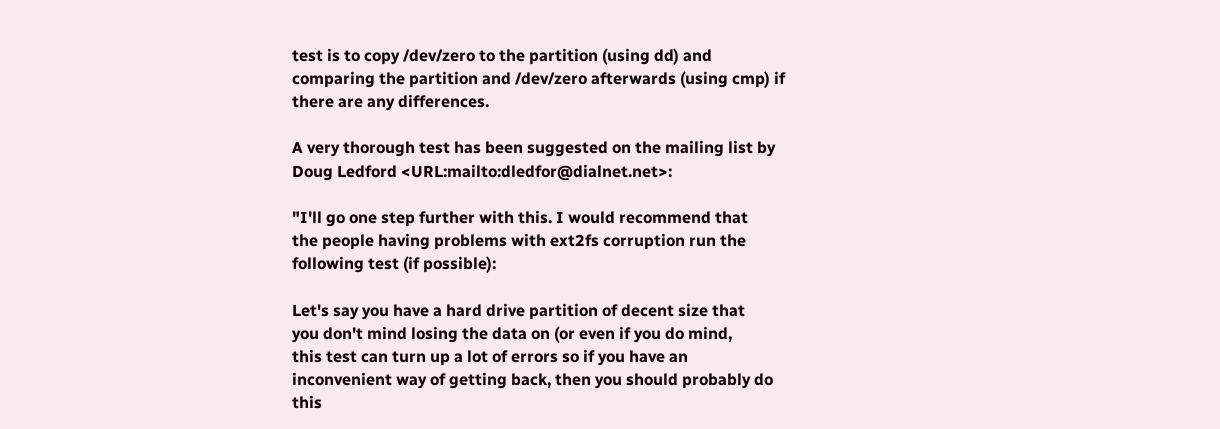test is to copy /dev/zero to the partition (using dd) and
comparing the partition and /dev/zero afterwards (using cmp) if
there are any differences.

A very thorough test has been suggested on the mailing list by
Doug Ledford <URL:mailto:dledfor@dialnet.net>:

"I'll go one step further with this. I would recommend that
the people having problems with ext2fs corruption run the
following test (if possible):

Let's say you have a hard drive partition of decent size that
you don't mind losing the data on (or even if you do mind,
this test can turn up a lot of errors so if you have an
inconvenient way of getting back, then you should probably do
this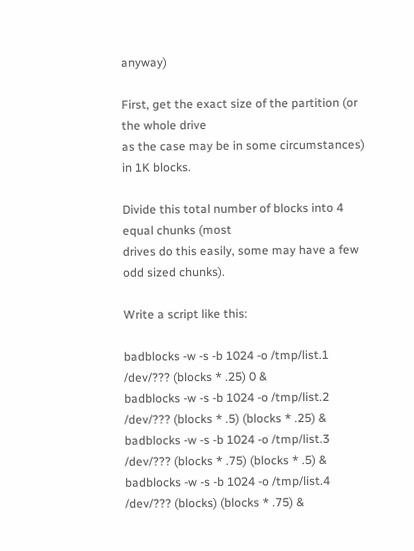anyway)

First, get the exact size of the partition (or the whole drive
as the case may be in some circumstances) in 1K blocks.

Divide this total number of blocks into 4 equal chunks (most
drives do this easily, some may have a few odd sized chunks).

Write a script like this:

badblocks -w -s -b 1024 -o /tmp/list.1 /dev/??? (blocks * .25) 0 &
badblocks -w -s -b 1024 -o /tmp/list.2 /dev/??? (blocks * .5) (blocks * .25) &
badblocks -w -s -b 1024 -o /tmp/list.3 /dev/??? (blocks * .75) (blocks * .5) &
badblocks -w -s -b 1024 -o /tmp/list.4 /dev/??? (blocks) (blocks * .75) &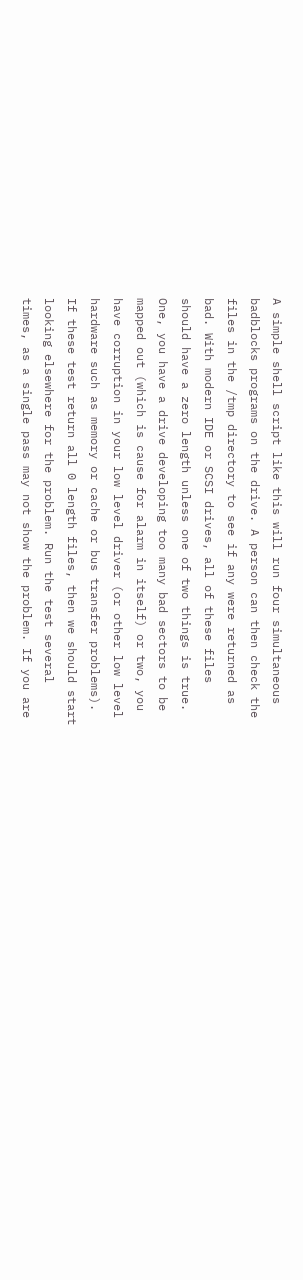A simple shell script like this will run four simultaneous
badblocks programs on the drive. A person can then check the
files in the /tmp directory to see if any were returned as
bad. With modern IDE or SCSI drives, all of these files
should have a zero length unless one of two things is true.
One, you have a drive developing too many bad sectors to be
mapped out (which is cause for alarm in itself) or two, you
have corruption in your low level driver (or other low level
hardware such as memory or cache or bus transfer problems).
If these test return all 0 length files, then we should start
looking elsewhere for the problem. Run the test several
times, as a single pass may not show the problem. If you are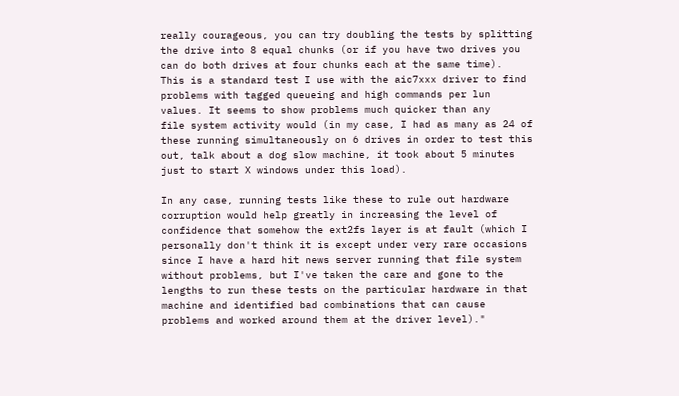really courageous, you can try doubling the tests by splitting
the drive into 8 equal chunks (or if you have two drives you
can do both drives at four chunks each at the same time).
This is a standard test I use with the aic7xxx driver to find
problems with tagged queueing and high commands per lun
values. It seems to show problems much quicker than any
file system activity would (in my case, I had as many as 24 of
these running simultaneously on 6 drives in order to test this
out, talk about a dog slow machine, it took about 5 minutes
just to start X windows under this load).

In any case, running tests like these to rule out hardware
corruption would help greatly in increasing the level of
confidence that somehow the ext2fs layer is at fault (which I
personally don't think it is except under very rare occasions
since I have a hard hit news server running that file system
without problems, but I've taken the care and gone to the
lengths to run these tests on the particular hardware in that
machine and identified bad combinations that can cause
problems and worked around them at the driver level)."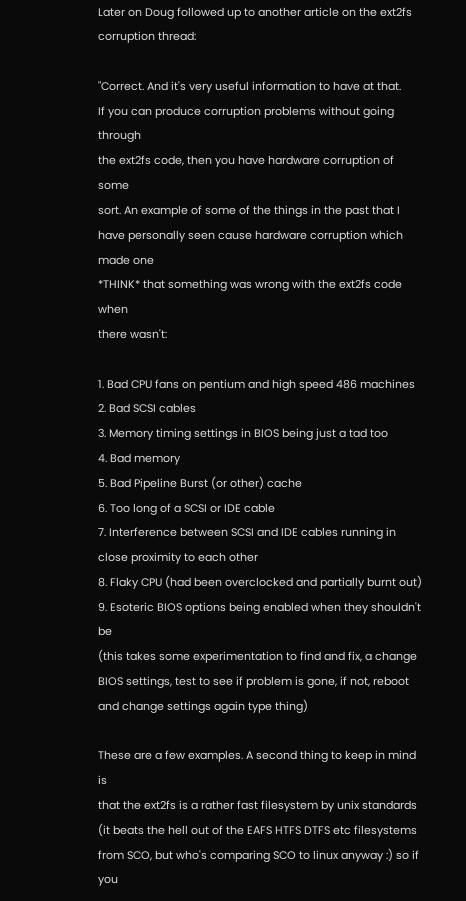Later on Doug followed up to another article on the ext2fs
corruption thread:

"Correct. And it's very useful information to have at that.
If you can produce corruption problems without going through
the ext2fs code, then you have hardware corruption of some
sort. An example of some of the things in the past that I
have personally seen cause hardware corruption which made one
*THINK* that something was wrong with the ext2fs code when
there wasn't:

1. Bad CPU fans on pentium and high speed 486 machines
2. Bad SCSI cables
3. Memory timing settings in BIOS being just a tad too
4. Bad memory
5. Bad Pipeline Burst (or other) cache
6. Too long of a SCSI or IDE cable
7. Interference between SCSI and IDE cables running in
close proximity to each other
8. Flaky CPU (had been overclocked and partially burnt out)
9. Esoteric BIOS options being enabled when they shouldn't be
(this takes some experimentation to find and fix, a change
BIOS settings, test to see if problem is gone, if not, reboot
and change settings again type thing)

These are a few examples. A second thing to keep in mind is
that the ext2fs is a rather fast filesystem by unix standards
(it beats the hell out of the EAFS HTFS DTFS etc filesystems
from SCO, but who's comparing SCO to linux anyway :) so if you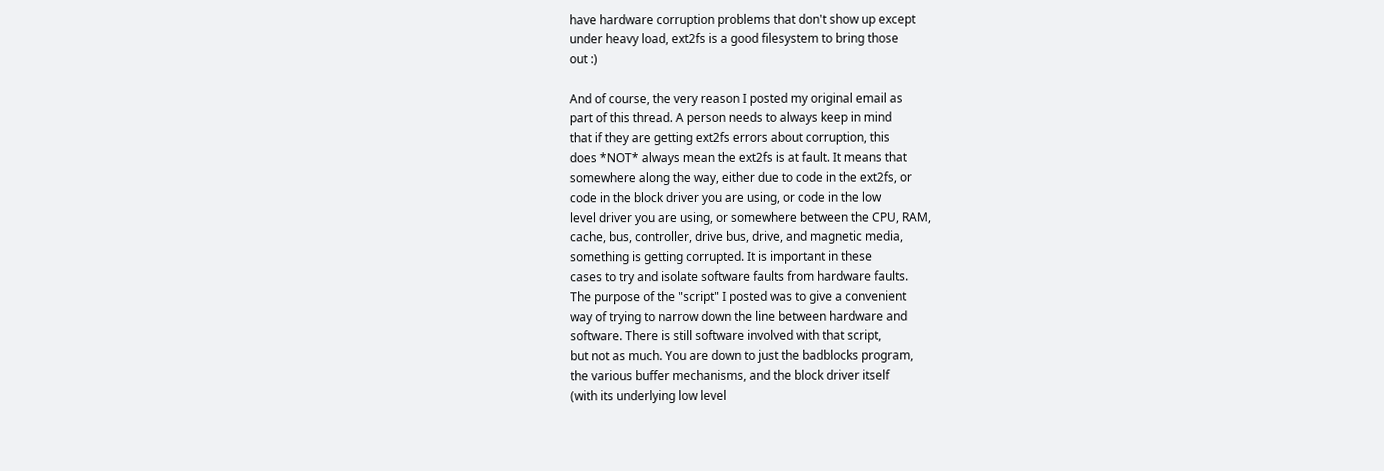have hardware corruption problems that don't show up except
under heavy load, ext2fs is a good filesystem to bring those
out :)

And of course, the very reason I posted my original email as
part of this thread. A person needs to always keep in mind
that if they are getting ext2fs errors about corruption, this
does *NOT* always mean the ext2fs is at fault. It means that
somewhere along the way, either due to code in the ext2fs, or
code in the block driver you are using, or code in the low
level driver you are using, or somewhere between the CPU, RAM,
cache, bus, controller, drive bus, drive, and magnetic media,
something is getting corrupted. It is important in these
cases to try and isolate software faults from hardware faults.
The purpose of the "script" I posted was to give a convenient
way of trying to narrow down the line between hardware and
software. There is still software involved with that script,
but not as much. You are down to just the badblocks program,
the various buffer mechanisms, and the block driver itself
(with its underlying low level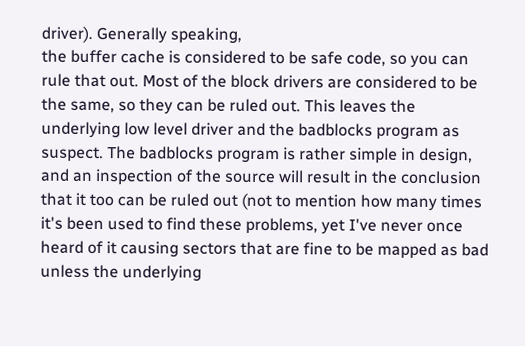driver). Generally speaking,
the buffer cache is considered to be safe code, so you can
rule that out. Most of the block drivers are considered to be
the same, so they can be ruled out. This leaves the
underlying low level driver and the badblocks program as
suspect. The badblocks program is rather simple in design,
and an inspection of the source will result in the conclusion
that it too can be ruled out (not to mention how many times
it's been used to find these problems, yet I've never once
heard of it causing sectors that are fine to be mapped as bad
unless the underlying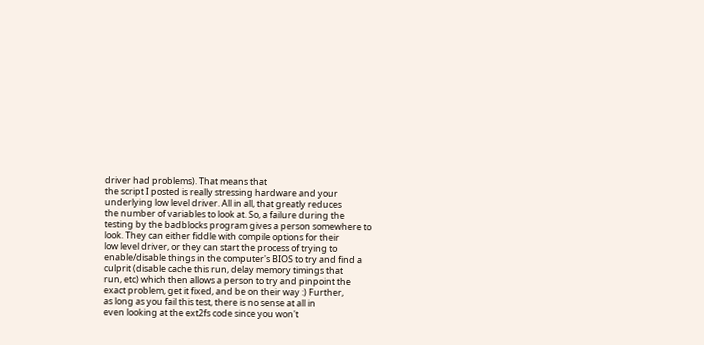driver had problems). That means that
the script I posted is really stressing hardware and your
underlying low level driver. All in all, that greatly reduces
the number of variables to look at. So, a failure during the
testing by the badblocks program gives a person somewhere to
look. They can either fiddle with compile options for their
low level driver, or they can start the process of trying to
enable/disable things in the computer's BIOS to try and find a
culprit (disable cache this run, delay memory timings that
run, etc) which then allows a person to try and pinpoint the
exact problem, get it fixed, and be on their way :) Further,
as long as you fail this test, there is no sense at all in
even looking at the ext2fs code since you won't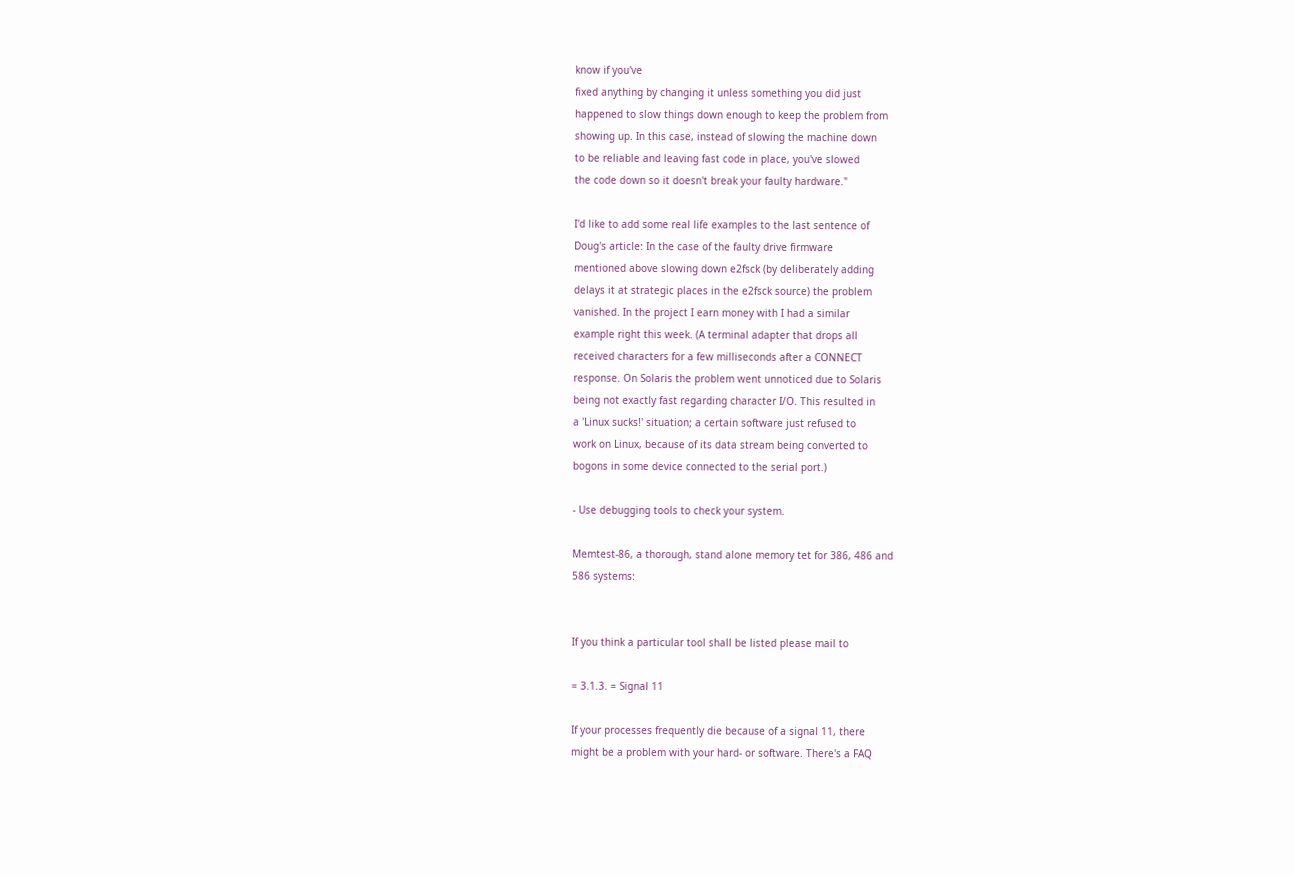know if you've
fixed anything by changing it unless something you did just
happened to slow things down enough to keep the problem from
showing up. In this case, instead of slowing the machine down
to be reliable and leaving fast code in place, you've slowed
the code down so it doesn't break your faulty hardware."

I'd like to add some real life examples to the last sentence of
Doug's article: In the case of the faulty drive firmware
mentioned above slowing down e2fsck (by deliberately adding
delays it at strategic places in the e2fsck source) the problem
vanished. In the project I earn money with I had a similar
example right this week. (A terminal adapter that drops all
received characters for a few milliseconds after a CONNECT
response. On Solaris the problem went unnoticed due to Solaris
being not exactly fast regarding character I/O. This resulted in
a 'Linux sucks!' situation; a certain software just refused to
work on Linux, because of its data stream being converted to
bogons in some device connected to the serial port.)

- Use debugging tools to check your system.

Memtest-86, a thorough, stand alone memory tet for 386, 486 and
586 systems:


If you think a particular tool shall be listed please mail to

= 3.1.3. = Signal 11

If your processes frequently die because of a signal 11, there
might be a problem with your hard- or software. There's a FAQ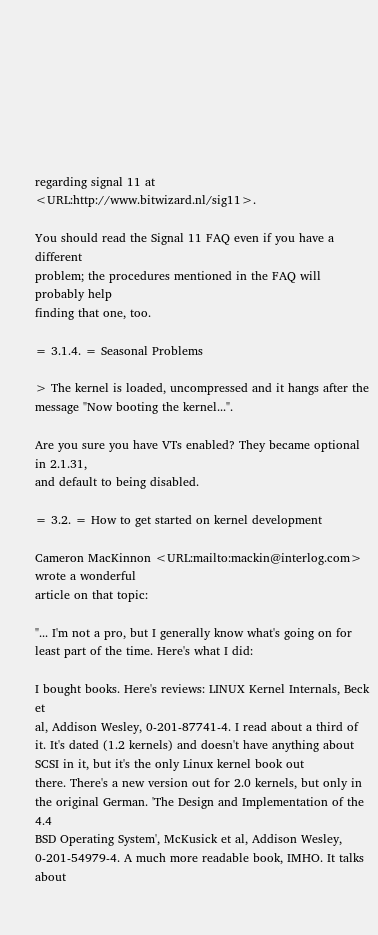regarding signal 11 at <URL:http://www.bitwizard.nl/sig11>.

You should read the Signal 11 FAQ even if you have a different
problem; the procedures mentioned in the FAQ will probably help
finding that one, too.

= 3.1.4. = Seasonal Problems

> The kernel is loaded, uncompressed and it hangs after the
message "Now booting the kernel...".

Are you sure you have VTs enabled? They became optional in 2.1.31,
and default to being disabled.

= 3.2. = How to get started on kernel development

Cameron MacKinnon <URL:mailto:mackin@interlog.com> wrote a wonderful
article on that topic:

"... I'm not a pro, but I generally know what's going on for
least part of the time. Here's what I did:

I bought books. Here's reviews: LINUX Kernel Internals, Beck et
al, Addison Wesley, 0-201-87741-4. I read about a third of
it. It's dated (1.2 kernels) and doesn't have anything about
SCSI in it, but it's the only Linux kernel book out
there. There's a new version out for 2.0 kernels, but only in
the original German. 'The Design and Implementation of the 4.4
BSD Operating System', McKusick et al, Addison Wesley,
0-201-54979-4. A much more readable book, IMHO. It talks about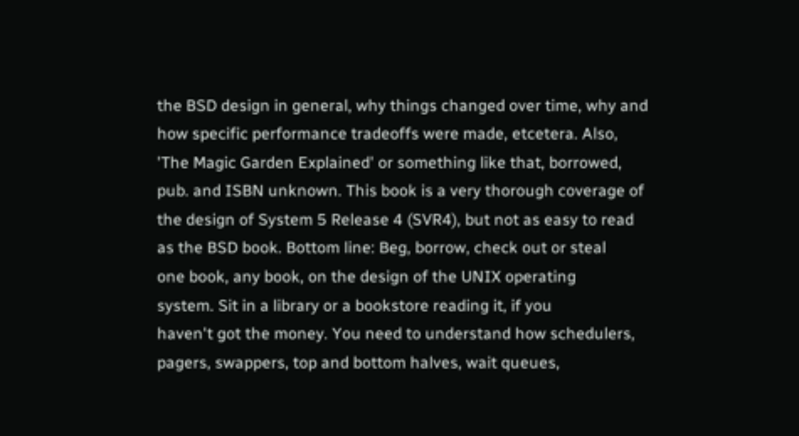the BSD design in general, why things changed over time, why and
how specific performance tradeoffs were made, etcetera. Also,
'The Magic Garden Explained' or something like that, borrowed,
pub. and ISBN unknown. This book is a very thorough coverage of
the design of System 5 Release 4 (SVR4), but not as easy to read
as the BSD book. Bottom line: Beg, borrow, check out or steal
one book, any book, on the design of the UNIX operating
system. Sit in a library or a bookstore reading it, if you
haven't got the money. You need to understand how schedulers,
pagers, swappers, top and bottom halves, wait queues,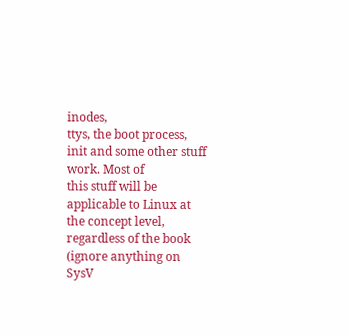inodes,
ttys, the boot process, init and some other stuff work. Most of
this stuff will be applicable to Linux at the concept level,
regardless of the book (ignore anything on SysV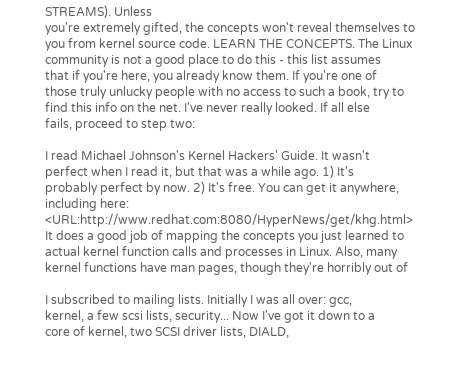STREAMS). Unless
you're extremely gifted, the concepts won't reveal themselves to
you from kernel source code. LEARN THE CONCEPTS. The Linux
community is not a good place to do this - this list assumes
that if you're here, you already know them. If you're one of
those truly unlucky people with no access to such a book, try to
find this info on the net. I've never really looked. If all else
fails, proceed to step two:

I read Michael Johnson's Kernel Hackers' Guide. It wasn't
perfect when I read it, but that was a while ago. 1) It's
probably perfect by now. 2) It's free. You can get it anywhere,
including here: <URL:http://www.redhat.com:8080/HyperNews/get/khg.html>
It does a good job of mapping the concepts you just learned to
actual kernel function calls and processes in Linux. Also, many
kernel functions have man pages, though they're horribly out of

I subscribed to mailing lists. Initially I was all over: gcc,
kernel, a few scsi lists, security... Now I've got it down to a
core of kernel, two SCSI driver lists, DIALD,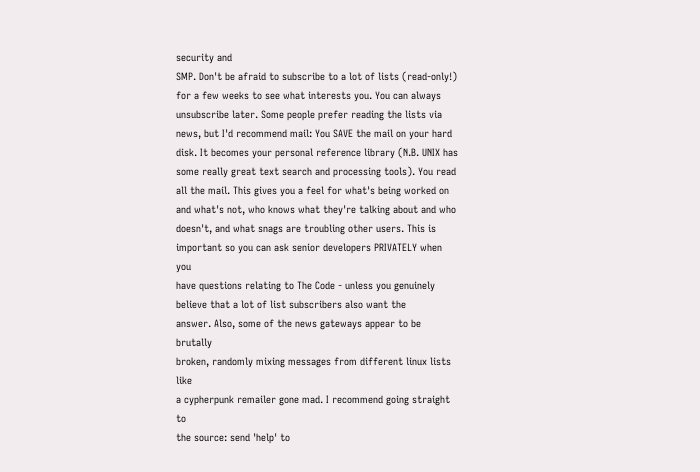security and
SMP. Don't be afraid to subscribe to a lot of lists (read-only!)
for a few weeks to see what interests you. You can always
unsubscribe later. Some people prefer reading the lists via
news, but I'd recommend mail: You SAVE the mail on your hard
disk. It becomes your personal reference library (N.B. UNIX has
some really great text search and processing tools). You read
all the mail. This gives you a feel for what's being worked on
and what's not, who knows what they're talking about and who
doesn't, and what snags are troubling other users. This is
important so you can ask senior developers PRIVATELY when you
have questions relating to The Code - unless you genuinely
believe that a lot of list subscribers also want the
answer. Also, some of the news gateways appear to be brutally
broken, randomly mixing messages from different linux lists like
a cypherpunk remailer gone mad. I recommend going straight to
the source: send 'help' to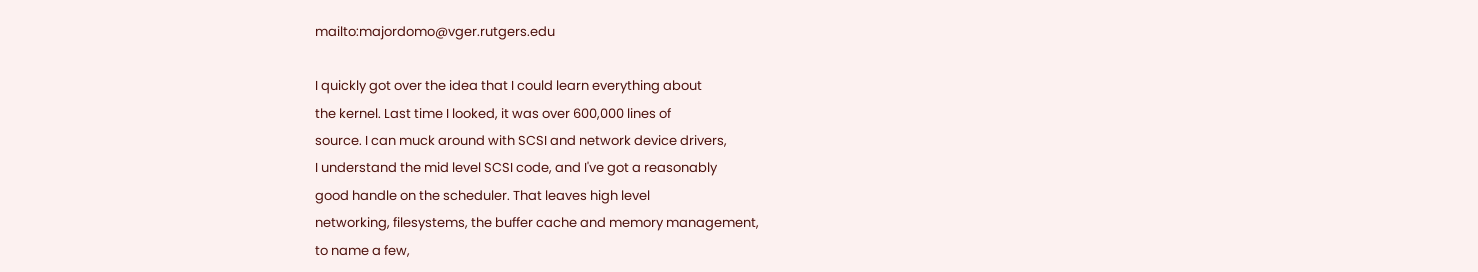mailto:majordomo@vger.rutgers.edu

I quickly got over the idea that I could learn everything about
the kernel. Last time I looked, it was over 600,000 lines of
source. I can muck around with SCSI and network device drivers,
I understand the mid level SCSI code, and I've got a reasonably
good handle on the scheduler. That leaves high level
networking, filesystems, the buffer cache and memory management,
to name a few,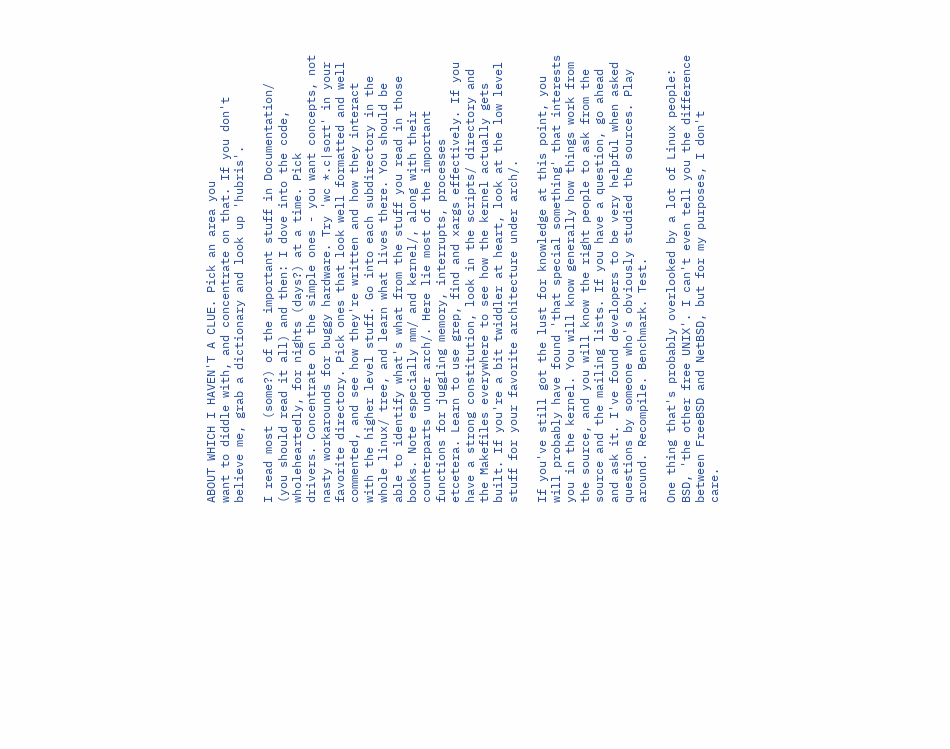ABOUT WHICH I HAVEN'T A CLUE. Pick an area you
want to diddle with, and concentrate on that. If you don't
believe me, grab a dictionary and look up 'hubris'.

I read most (some?) of the important stuff in Documentation/
(you should read it all) and then: I dove into the code,
wholeheartedly, for nights (days?) at a time. Pick
drivers. Concentrate on the simple ones - you want concepts, not
nasty workarounds for buggy hardware. Try 'wc *.c|sort' in your
favorite directory. Pick ones that look well formatted and well
commented, and see how they're written and how they interact
with the higher level stuff. Go into each subdirectory in the
whole linux/ tree, and learn what lives there. You should be
able to identify what's what from the stuff you read in those
books. Note especially mm/ and kernel/, along with their
counterparts under arch/. Here lie most of the important
functions for juggling memory, interrupts, processes
etcetera. Learn to use grep, find and xargs effectively. If you
have a strong constitution, look in the scripts/ directory and
the Makefiles everywhere to see how the kernel actually gets
built. If you're a bit twiddler at heart, look at the low level
stuff for your favorite architecture under arch/.

If you've still got the lust for knowledge at this point, you
will probably have found 'that special something' that interests
you in the kernel. You will know generally how things work from
the source, and you will know the right people to ask from the
source and the mailing lists. If you have a question, go ahead
and ask it. I've found developers to be very helpful when asked
questions by someone who's obviously studied the sources. Play
around. Recompile. Benchmark. Test.

One thing that's probably overlooked by a lot of Linux people:
BSD, 'the other free UNIX'. I can't even tell you the difference
between FreeBSD and NetBSD, but for my purposes, I don't
care.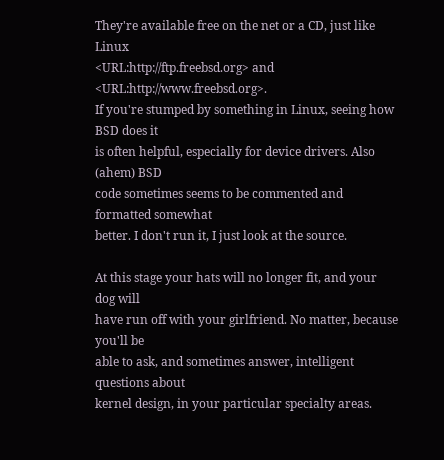They're available free on the net or a CD, just like Linux
<URL:http://ftp.freebsd.org> and <URL:http://www.freebsd.org>.
If you're stumped by something in Linux, seeing how BSD does it
is often helpful, especially for device drivers. Also (ahem) BSD
code sometimes seems to be commented and formatted somewhat
better. I don't run it, I just look at the source.

At this stage your hats will no longer fit, and your dog will
have run off with your girlfriend. No matter, because you'll be
able to ask, and sometimes answer, intelligent questions about
kernel design, in your particular specialty areas.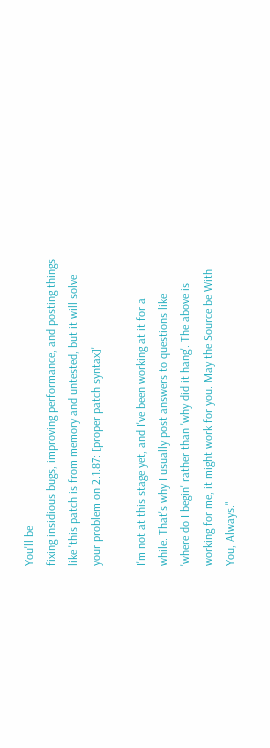You'll be
fixing insidious bugs, improving performance, and posting things
like 'this patch is from memory and untested, but it will solve
your problem on 2.1.87: [proper patch syntax]'

I'm not at this stage yet, and I've been working at it for a
while. That's why I usually post answers to questions like
'where do I begin' rather than 'why did it hang'. The above is
working for me, it might work for you. May the Source be With
You, Always."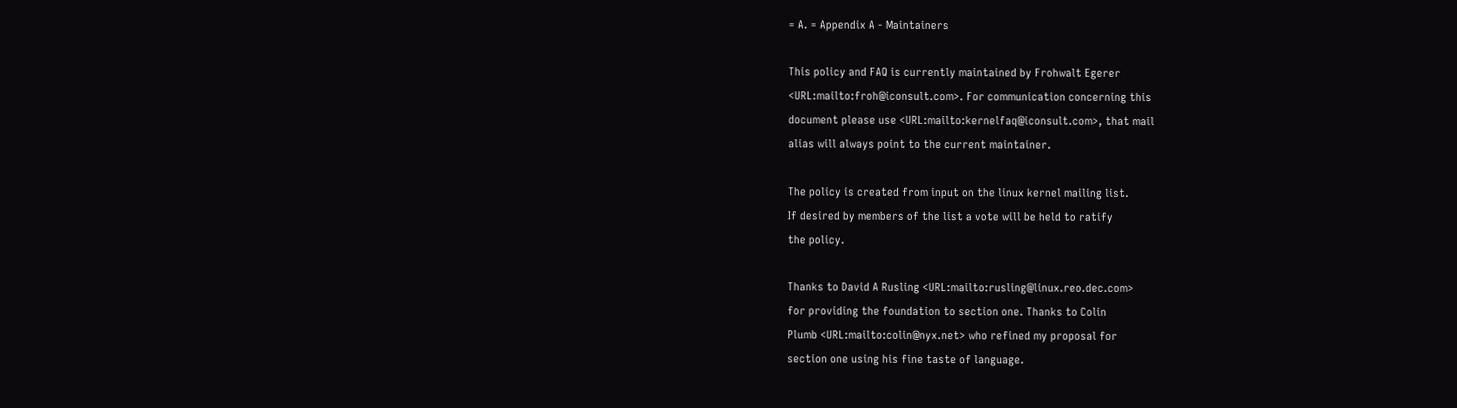= A. = Appendix A - Maintainers

This policy and FAQ is currently maintained by Frohwalt Egerer
<URL:mailto:froh@iconsult.com>. For communication concerning this
document please use <URL:mailto:kernelfaq@iconsult.com>, that mail
alias will always point to the current maintainer.

The policy is created from input on the linux kernel mailing list.
If desired by members of the list a vote will be held to ratify
the policy.

Thanks to David A Rusling <URL:mailto:rusling@linux.reo.dec.com>
for providing the foundation to section one. Thanks to Colin
Plumb <URL:mailto:colin@nyx.net> who refined my proposal for
section one using his fine taste of language.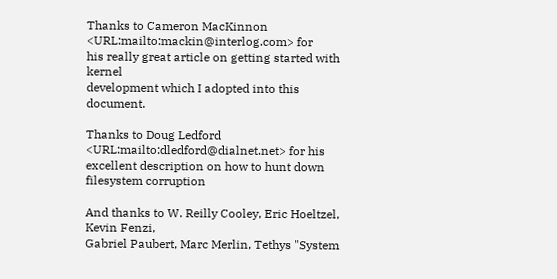Thanks to Cameron MacKinnon <URL:mailto:mackin@interlog.com> for
his really great article on getting started with kernel
development which I adopted into this document.

Thanks to Doug Ledford <URL:mailto:dledford@dialnet.net> for his
excellent description on how to hunt down filesystem corruption

And thanks to W. Reilly Cooley, Eric Hoeltzel, Kevin Fenzi,
Gabriel Paubert, Marc Merlin, Tethys "System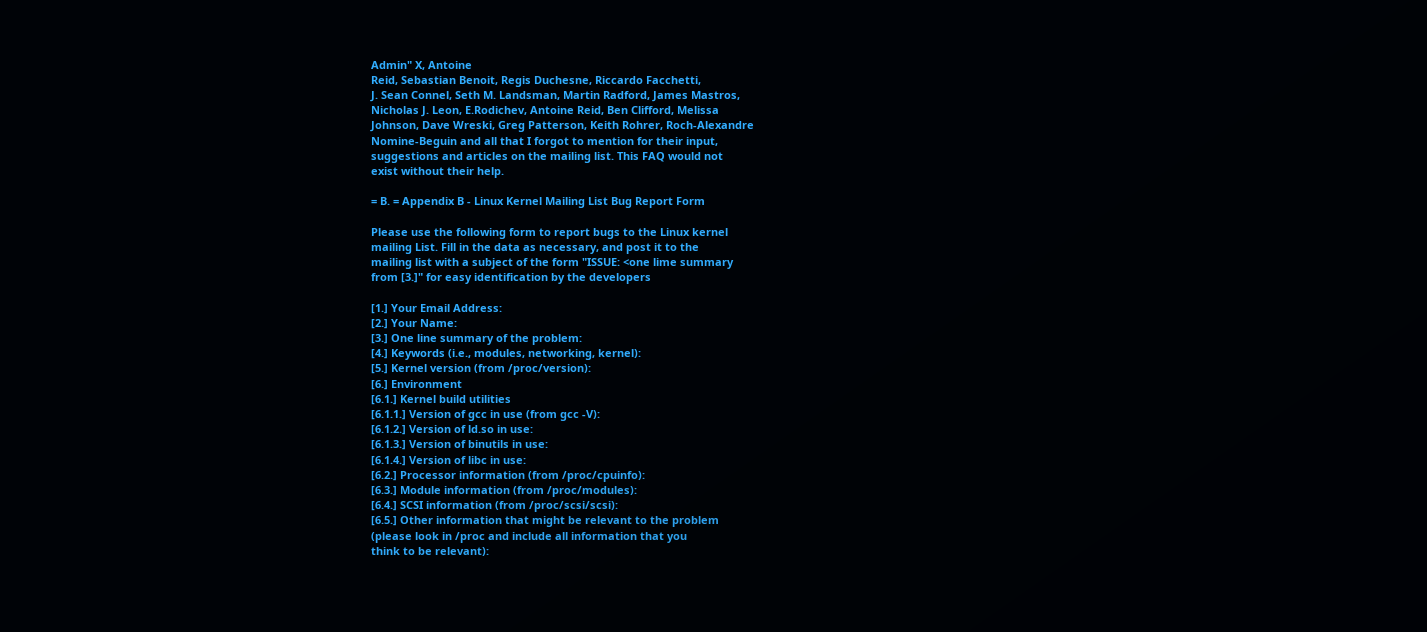Admin" X, Antoine
Reid, Sebastian Benoit, Regis Duchesne, Riccardo Facchetti,
J. Sean Connel, Seth M. Landsman, Martin Radford, James Mastros,
Nicholas J. Leon, E.Rodichev, Antoine Reid, Ben Clifford, Melissa
Johnson, Dave Wreski, Greg Patterson, Keith Rohrer, Roch-Alexandre
Nomine-Beguin and all that I forgot to mention for their input,
suggestions and articles on the mailing list. This FAQ would not
exist without their help.

= B. = Appendix B - Linux Kernel Mailing List Bug Report Form

Please use the following form to report bugs to the Linux kernel
mailing List. Fill in the data as necessary, and post it to the
mailing list with a subject of the form "ISSUE: <one lime summary
from [3.]" for easy identification by the developers

[1.] Your Email Address:
[2.] Your Name:
[3.] One line summary of the problem:
[4.] Keywords (i.e., modules, networking, kernel):
[5.] Kernel version (from /proc/version):
[6.] Environment
[6.1.] Kernel build utilities
[6.1.1.] Version of gcc in use (from gcc -V):
[6.1.2.] Version of ld.so in use:
[6.1.3.] Version of binutils in use:
[6.1.4.] Version of libc in use:
[6.2.] Processor information (from /proc/cpuinfo):
[6.3.] Module information (from /proc/modules):
[6.4.] SCSI information (from /proc/scsi/scsi):
[6.5.] Other information that might be relevant to the problem
(please look in /proc and include all information that you
think to be relevant):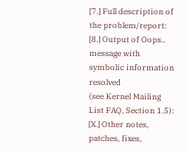[7.] Full description of the problem/report:
[8.] Output of Oops.. message with symbolic information resolved
(see Kernel Mailing List FAQ, Section 1.5):
[X.] Other notes, patches, fixes,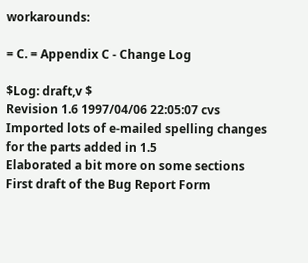workarounds:

= C. = Appendix C - Change Log

$Log: draft,v $
Revision 1.6 1997/04/06 22:05:07 cvs
Imported lots of e-mailed spelling changes for the parts added in 1.5
Elaborated a bit more on some sections
First draft of the Bug Report Form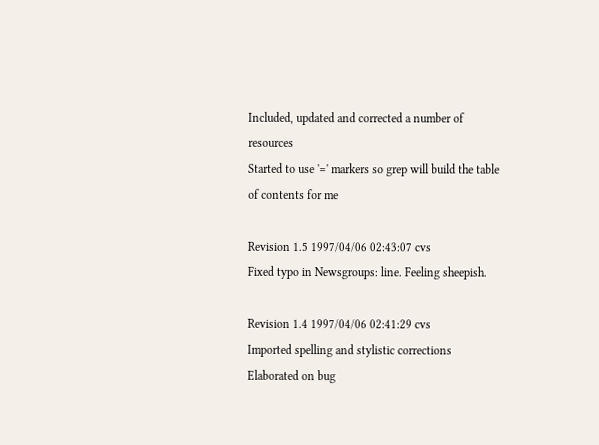Included, updated and corrected a number of resources
Started to use '=' markers so grep will build the table of contents for me

Revision 1.5 1997/04/06 02:43:07 cvs
Fixed typo in Newsgroups: line. Feeling sheepish.

Revision 1.4 1997/04/06 02:41:29 cvs
Imported spelling and stylistic corrections
Elaborated on bug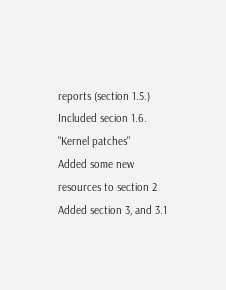reports (section 1.5.)
Included secion 1.6. "Kernel patches"
Added some new resources to section 2
Added section 3, and 3.1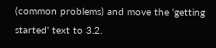(common problems) and move the 'getting started' text to 3.2.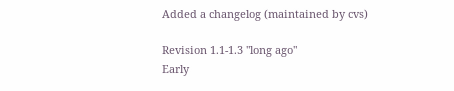Added a changelog (maintained by cvs)

Revision 1.1-1.3 "long ago"
Early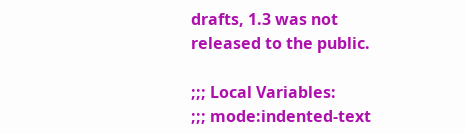drafts, 1.3 was not released to the public.

;;; Local Variables:
;;; mode:indented-text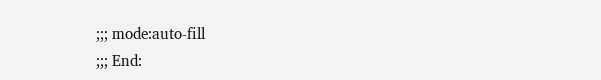;;; mode:auto-fill
;;; End: